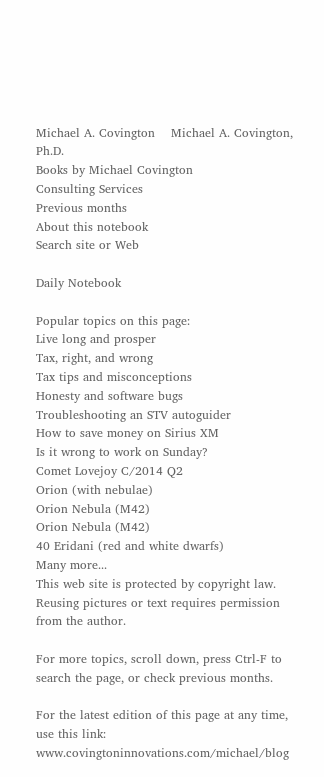Michael A. Covington    Michael A. Covington, Ph.D.
Books by Michael Covington
Consulting Services
Previous months
About this notebook
Search site or Web

Daily Notebook

Popular topics on this page:
Live long and prosper
Tax, right, and wrong
Tax tips and misconceptions
Honesty and software bugs
Troubleshooting an STV autoguider
How to save money on Sirius XM
Is it wrong to work on Sunday?
Comet Lovejoy C/2014 Q2
Orion (with nebulae)
Orion Nebula (M42)
Orion Nebula (M42)
40 Eridani (red and white dwarfs)
Many more...
This web site is protected by copyright law.
Reusing pictures or text requires permission from the author.

For more topics, scroll down, press Ctrl-F to search the page, or check previous months.

For the latest edition of this page at any time, use this link: www.covingtoninnovations.com/michael/blog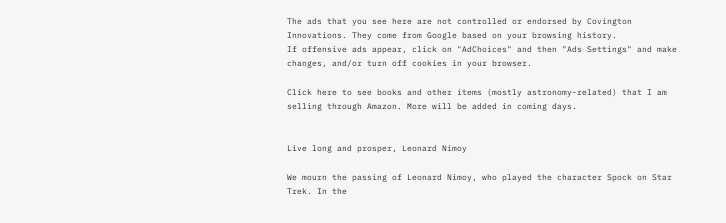The ads that you see here are not controlled or endorsed by Covington Innovations. They come from Google based on your browsing history.
If offensive ads appear, click on "AdChoices" and then "Ads Settings" and make changes, and/or turn off cookies in your browser.

Click here to see books and other items (mostly astronomy-related) that I am selling through Amazon. More will be added in coming days.


Live long and prosper, Leonard Nimoy

We mourn the passing of Leonard Nimoy, who played the character Spock on Star Trek. In the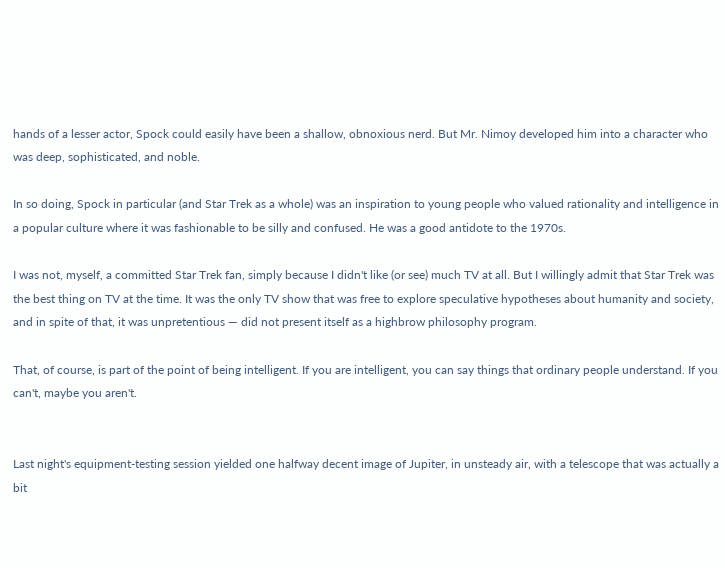hands of a lesser actor, Spock could easily have been a shallow, obnoxious nerd. But Mr. Nimoy developed him into a character who was deep, sophisticated, and noble.

In so doing, Spock in particular (and Star Trek as a whole) was an inspiration to young people who valued rationality and intelligence in a popular culture where it was fashionable to be silly and confused. He was a good antidote to the 1970s.

I was not, myself, a committed Star Trek fan, simply because I didn't like (or see) much TV at all. But I willingly admit that Star Trek was the best thing on TV at the time. It was the only TV show that was free to explore speculative hypotheses about humanity and society, and in spite of that, it was unpretentious — did not present itself as a highbrow philosophy program.

That, of course, is part of the point of being intelligent. If you are intelligent, you can say things that ordinary people understand. If you can't, maybe you aren't.


Last night's equipment-testing session yielded one halfway decent image of Jupiter, in unsteady air, with a telescope that was actually a bit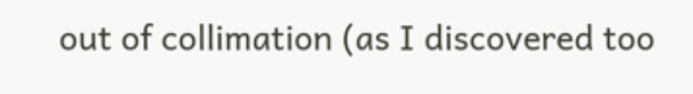out of collimation (as I discovered too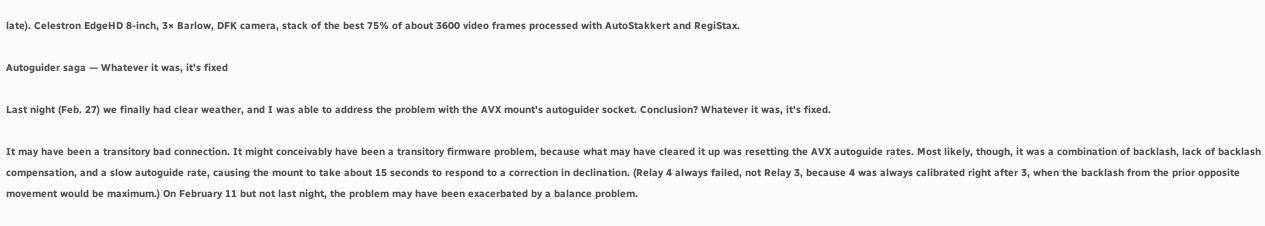late). Celestron EdgeHD 8-inch, 3× Barlow, DFK camera, stack of the best 75% of about 3600 video frames processed with AutoStakkert and RegiStax.

Autoguider saga — Whatever it was, it's fixed

Last night (Feb. 27) we finally had clear weather, and I was able to address the problem with the AVX mount's autoguider socket. Conclusion? Whatever it was, it's fixed.

It may have been a transitory bad connection. It might conceivably have been a transitory firmware problem, because what may have cleared it up was resetting the AVX autoguide rates. Most likely, though, it was a combination of backlash, lack of backlash compensation, and a slow autoguide rate, causing the mount to take about 15 seconds to respond to a correction in declination. (Relay 4 always failed, not Relay 3, because 4 was always calibrated right after 3, when the backlash from the prior opposite movement would be maximum.) On February 11 but not last night, the problem may have been exacerbated by a balance problem.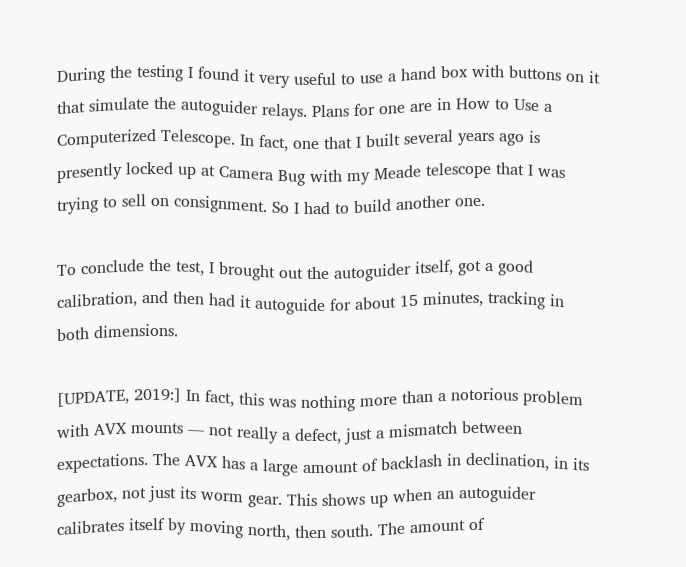During the testing I found it very useful to use a hand box with buttons on it that simulate the autoguider relays. Plans for one are in How to Use a Computerized Telescope. In fact, one that I built several years ago is presently locked up at Camera Bug with my Meade telescope that I was trying to sell on consignment. So I had to build another one.

To conclude the test, I brought out the autoguider itself, got a good calibration, and then had it autoguide for about 15 minutes, tracking in both dimensions.

[UPDATE, 2019:] In fact, this was nothing more than a notorious problem with AVX mounts — not really a defect, just a mismatch between expectations. The AVX has a large amount of backlash in declination, in its gearbox, not just its worm gear. This shows up when an autoguider calibrates itself by moving north, then south. The amount of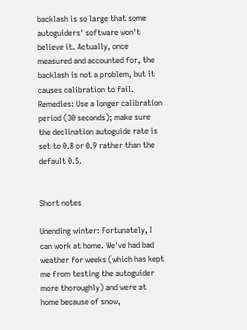backlash is so large that some autoguiders' software won't believe it. Actually, once measured and accounted for, the backlash is not a problem, but it causes calibration to fail. Remedies: Use a longer calibration period (30 seconds); make sure the declination autoguide rate is set to 0.8 or 0.9 rather than the default 0.5.


Short notes

Unending winter: Fortunately, I can work at home. We've had bad weather for weeks (which has kept me from testing the autoguider more thoroughly) and were at home because of snow,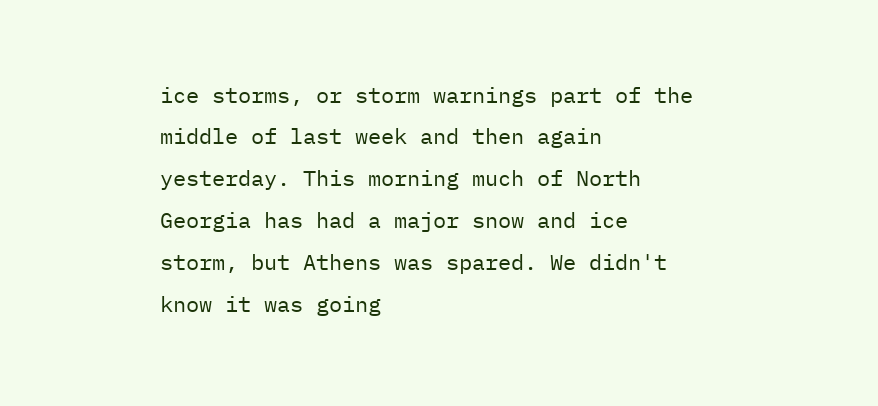ice storms, or storm warnings part of the middle of last week and then again yesterday. This morning much of North Georgia has had a major snow and ice storm, but Athens was spared. We didn't know it was going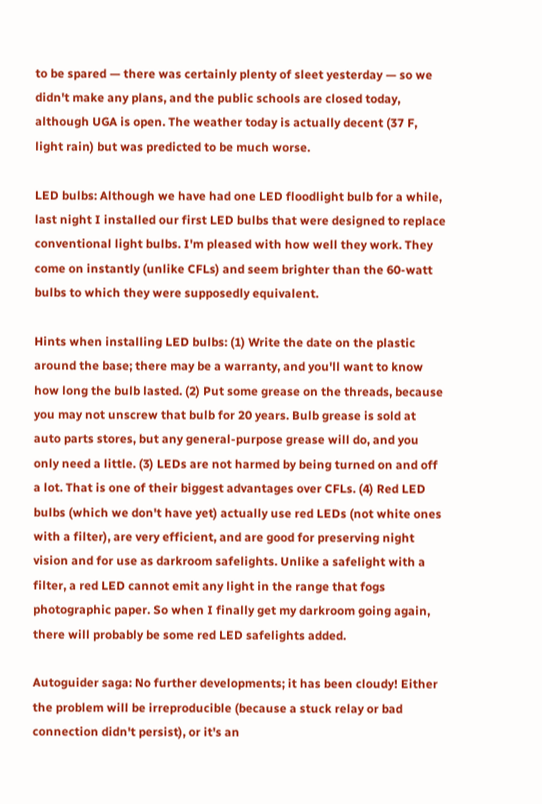to be spared — there was certainly plenty of sleet yesterday — so we didn't make any plans, and the public schools are closed today, although UGA is open. The weather today is actually decent (37 F, light rain) but was predicted to be much worse.

LED bulbs: Although we have had one LED floodlight bulb for a while, last night I installed our first LED bulbs that were designed to replace conventional light bulbs. I'm pleased with how well they work. They come on instantly (unlike CFLs) and seem brighter than the 60-watt bulbs to which they were supposedly equivalent.

Hints when installing LED bulbs: (1) Write the date on the plastic around the base; there may be a warranty, and you'll want to know how long the bulb lasted. (2) Put some grease on the threads, because you may not unscrew that bulb for 20 years. Bulb grease is sold at auto parts stores, but any general-purpose grease will do, and you only need a little. (3) LEDs are not harmed by being turned on and off a lot. That is one of their biggest advantages over CFLs. (4) Red LED bulbs (which we don't have yet) actually use red LEDs (not white ones with a filter), are very efficient, and are good for preserving night vision and for use as darkroom safelights. Unlike a safelight with a filter, a red LED cannot emit any light in the range that fogs photographic paper. So when I finally get my darkroom going again, there will probably be some red LED safelights added.

Autoguider saga: No further developments; it has been cloudy! Either the problem will be irreproducible (because a stuck relay or bad connection didn't persist), or it's an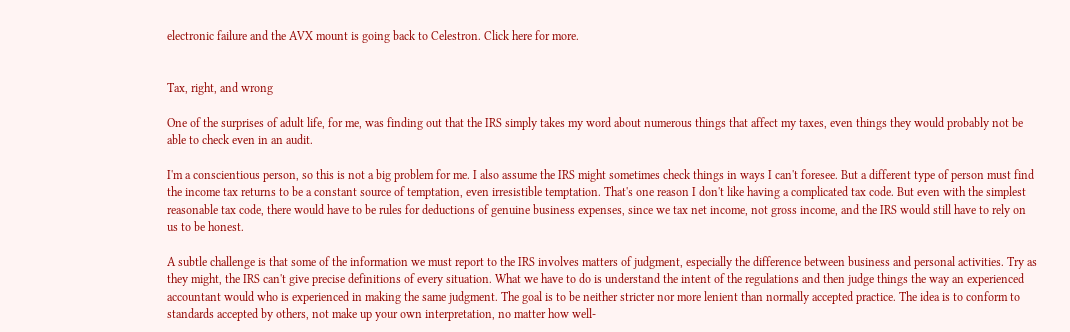electronic failure and the AVX mount is going back to Celestron. Click here for more.


Tax, right, and wrong

One of the surprises of adult life, for me, was finding out that the IRS simply takes my word about numerous things that affect my taxes, even things they would probably not be able to check even in an audit.

I'm a conscientious person, so this is not a big problem for me. I also assume the IRS might sometimes check things in ways I can't foresee. But a different type of person must find the income tax returns to be a constant source of temptation, even irresistible temptation. That's one reason I don't like having a complicated tax code. But even with the simplest reasonable tax code, there would have to be rules for deductions of genuine business expenses, since we tax net income, not gross income, and the IRS would still have to rely on us to be honest.

A subtle challenge is that some of the information we must report to the IRS involves matters of judgment, especially the difference between business and personal activities. Try as they might, the IRS can't give precise definitions of every situation. What we have to do is understand the intent of the regulations and then judge things the way an experienced accountant would who is experienced in making the same judgment. The goal is to be neither stricter nor more lenient than normally accepted practice. The idea is to conform to standards accepted by others, not make up your own interpretation, no matter how well-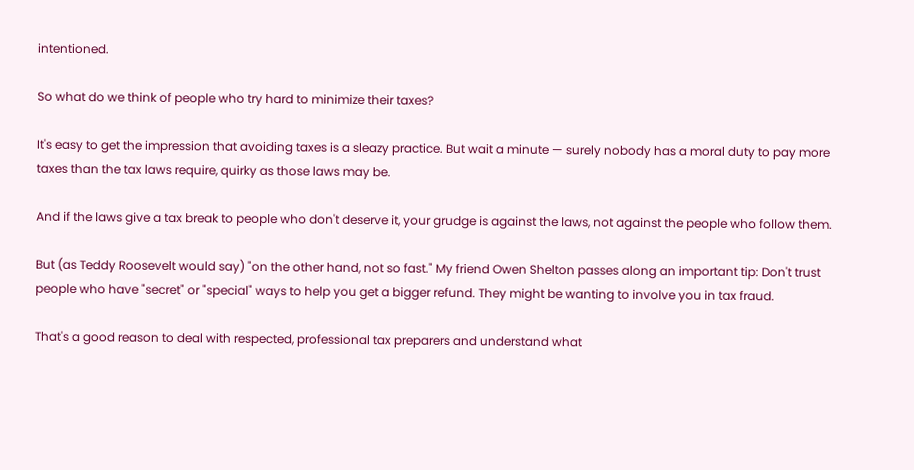intentioned.

So what do we think of people who try hard to minimize their taxes?

It's easy to get the impression that avoiding taxes is a sleazy practice. But wait a minute — surely nobody has a moral duty to pay more taxes than the tax laws require, quirky as those laws may be.

And if the laws give a tax break to people who don't deserve it, your grudge is against the laws, not against the people who follow them.

But (as Teddy Roosevelt would say) "on the other hand, not so fast." My friend Owen Shelton passes along an important tip: Don't trust people who have "secret" or "special" ways to help you get a bigger refund. They might be wanting to involve you in tax fraud.

That's a good reason to deal with respected, professional tax preparers and understand what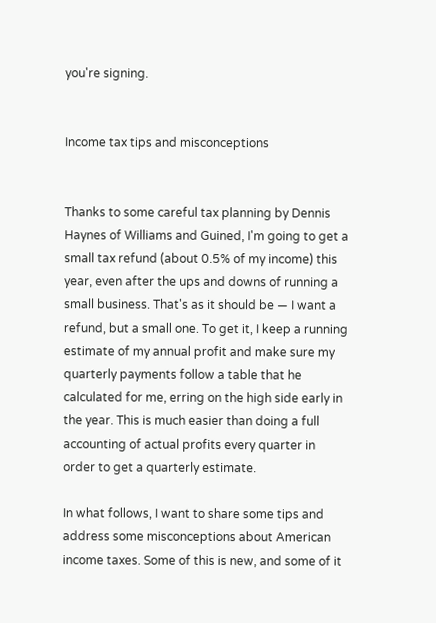you're signing.


Income tax tips and misconceptions


Thanks to some careful tax planning by Dennis Haynes of Williams and Guined, I'm going to get a small tax refund (about 0.5% of my income) this year, even after the ups and downs of running a small business. That's as it should be — I want a refund, but a small one. To get it, I keep a running estimate of my annual profit and make sure my quarterly payments follow a table that he calculated for me, erring on the high side early in the year. This is much easier than doing a full accounting of actual profits every quarter in order to get a quarterly estimate.

In what follows, I want to share some tips and address some misconceptions about American income taxes. Some of this is new, and some of it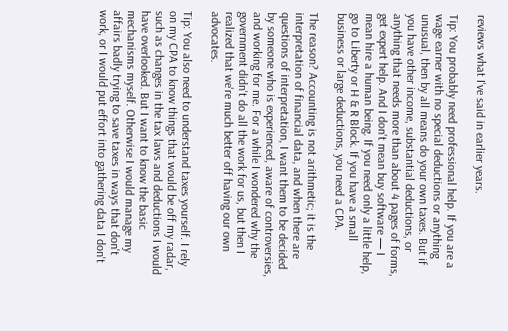reviews what I've said in earlier years.

Tip: You probably need professional help. If you are a wage earner with no special deductions or anything unusual, then by all means do your own taxes. But if you have other income, substantial deductions, or anything that needs more than about 4 pages of forms, get expert help. And I don't mean buy software — I mean hire a human being. If you need only a little help, go to Liberty or H & R Block. If you have a small business or large deductions, you need a CPA.

The reason? Accounting is not arithmetic; it is the interpretation of financial data, and when there are questions of interpretation, I want them to be decided by someone who is experienced, aware of controversies, and working for me. For a while I wondered why the government didn't do all the work for us, but then I realized that we're much better off having our own advocates.

Tip: You also need to understand taxes yourself. I rely on my CPA to know things that would be off my radar, such as changes in the tax laws and deductions I would have overlooked. But I want to know the basic mechanisms myself. Otherwise I would manage my affairs badly trying to save taxes in ways that don't work, or I would put effort into gathering data I don't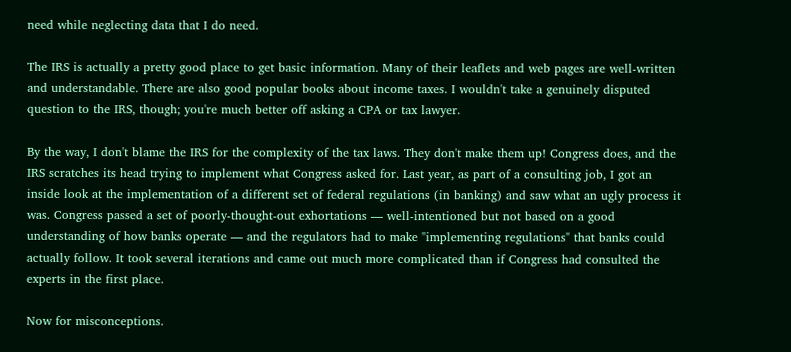need while neglecting data that I do need.

The IRS is actually a pretty good place to get basic information. Many of their leaflets and web pages are well-written and understandable. There are also good popular books about income taxes. I wouldn't take a genuinely disputed question to the IRS, though; you're much better off asking a CPA or tax lawyer.

By the way, I don't blame the IRS for the complexity of the tax laws. They don't make them up! Congress does, and the IRS scratches its head trying to implement what Congress asked for. Last year, as part of a consulting job, I got an inside look at the implementation of a different set of federal regulations (in banking) and saw what an ugly process it was. Congress passed a set of poorly-thought-out exhortations — well-intentioned but not based on a good understanding of how banks operate — and the regulators had to make "implementing regulations" that banks could actually follow. It took several iterations and came out much more complicated than if Congress had consulted the experts in the first place.

Now for misconceptions.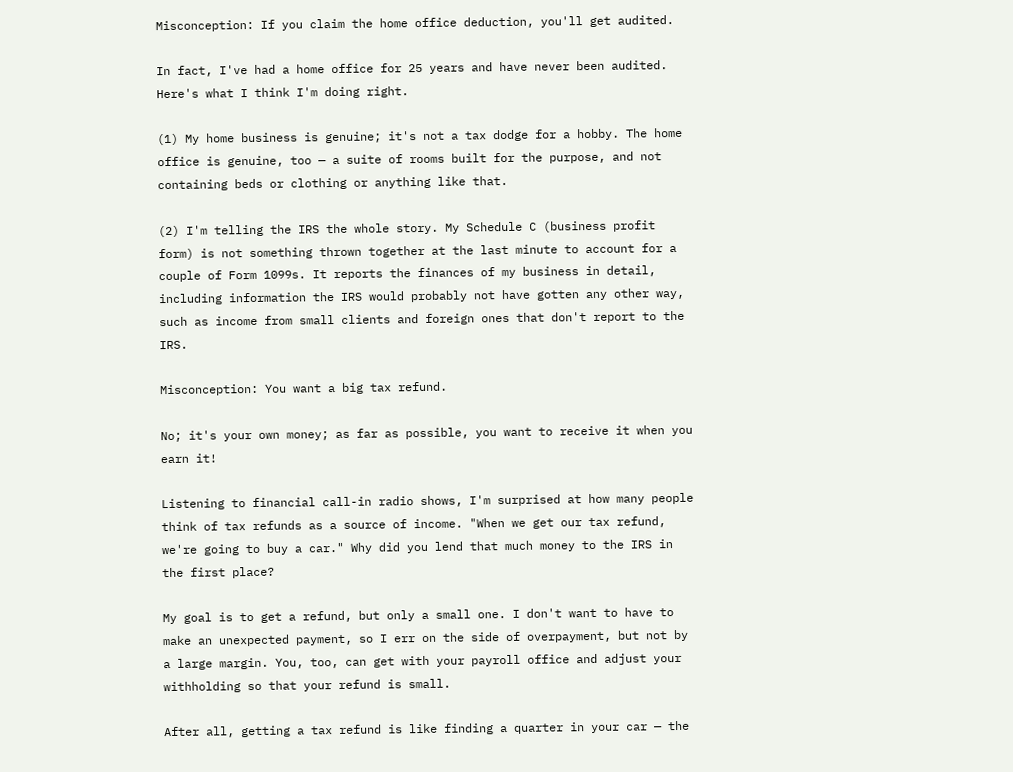Misconception: If you claim the home office deduction, you'll get audited.

In fact, I've had a home office for 25 years and have never been audited. Here's what I think I'm doing right.

(1) My home business is genuine; it's not a tax dodge for a hobby. The home office is genuine, too — a suite of rooms built for the purpose, and not containing beds or clothing or anything like that.

(2) I'm telling the IRS the whole story. My Schedule C (business profit form) is not something thrown together at the last minute to account for a couple of Form 1099s. It reports the finances of my business in detail, including information the IRS would probably not have gotten any other way, such as income from small clients and foreign ones that don't report to the IRS.

Misconception: You want a big tax refund.

No; it's your own money; as far as possible, you want to receive it when you earn it!

Listening to financial call-in radio shows, I'm surprised at how many people think of tax refunds as a source of income. "When we get our tax refund, we're going to buy a car." Why did you lend that much money to the IRS in the first place?

My goal is to get a refund, but only a small one. I don't want to have to make an unexpected payment, so I err on the side of overpayment, but not by a large margin. You, too, can get with your payroll office and adjust your withholding so that your refund is small.

After all, getting a tax refund is like finding a quarter in your car — the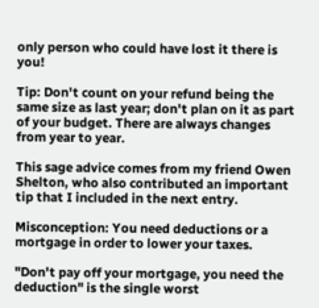only person who could have lost it there is you!

Tip: Don't count on your refund being the same size as last year; don't plan on it as part of your budget. There are always changes from year to year.

This sage advice comes from my friend Owen Shelton, who also contributed an important tip that I included in the next entry.

Misconception: You need deductions or a mortgage in order to lower your taxes.

"Don't pay off your mortgage, you need the deduction" is the single worst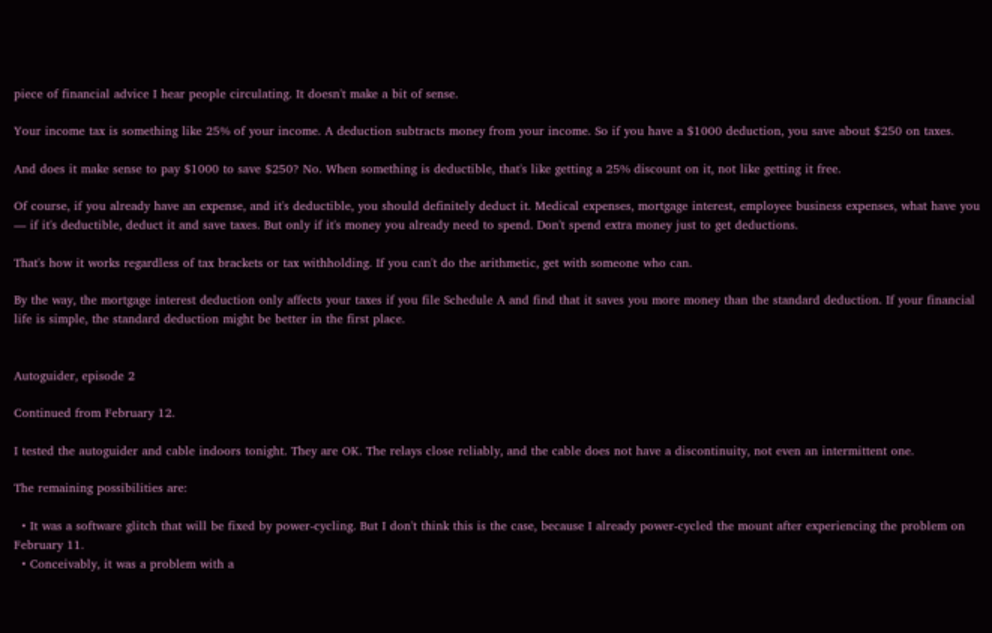piece of financial advice I hear people circulating. It doesn't make a bit of sense.

Your income tax is something like 25% of your income. A deduction subtracts money from your income. So if you have a $1000 deduction, you save about $250 on taxes.

And does it make sense to pay $1000 to save $250? No. When something is deductible, that's like getting a 25% discount on it, not like getting it free.

Of course, if you already have an expense, and it's deductible, you should definitely deduct it. Medical expenses, mortgage interest, employee business expenses, what have you — if it's deductible, deduct it and save taxes. But only if it's money you already need to spend. Don't spend extra money just to get deductions.

That's how it works regardless of tax brackets or tax withholding. If you can't do the arithmetic, get with someone who can.

By the way, the mortgage interest deduction only affects your taxes if you file Schedule A and find that it saves you more money than the standard deduction. If your financial life is simple, the standard deduction might be better in the first place.


Autoguider, episode 2

Continued from February 12.

I tested the autoguider and cable indoors tonight. They are OK. The relays close reliably, and the cable does not have a discontinuity, not even an intermittent one.

The remaining possibilities are:

  • It was a software glitch that will be fixed by power-cycling. But I don't think this is the case, because I already power-cycled the mount after experiencing the problem on February 11.
  • Conceivably, it was a problem with a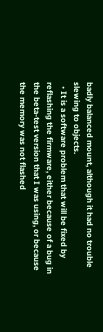badly balanced mount, although it had no trouble slewing to objects.
  • It is a software problem that will be fixed by reflashing the firmware, either because of a bug in the beta-test version that I was using, or because the memory was not flashed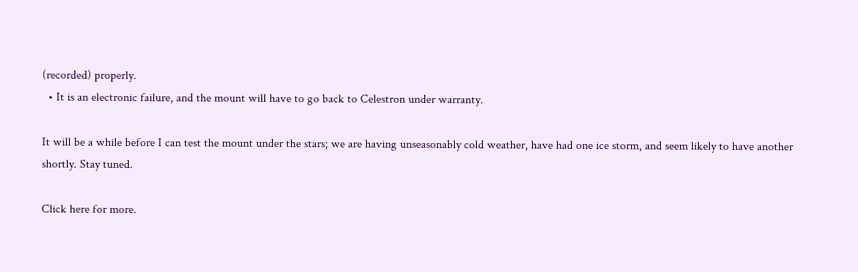(recorded) properly.
  • It is an electronic failure, and the mount will have to go back to Celestron under warranty.

It will be a while before I can test the mount under the stars; we are having unseasonably cold weather, have had one ice storm, and seem likely to have another shortly. Stay tuned.

Click here for more.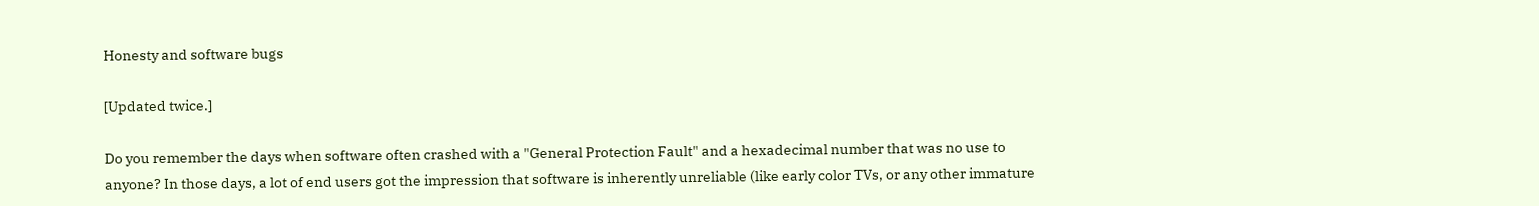Honesty and software bugs

[Updated twice.]

Do you remember the days when software often crashed with a "General Protection Fault" and a hexadecimal number that was no use to anyone? In those days, a lot of end users got the impression that software is inherently unreliable (like early color TVs, or any other immature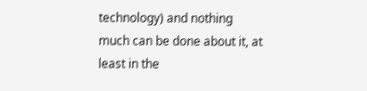technology) and nothing much can be done about it, at least in the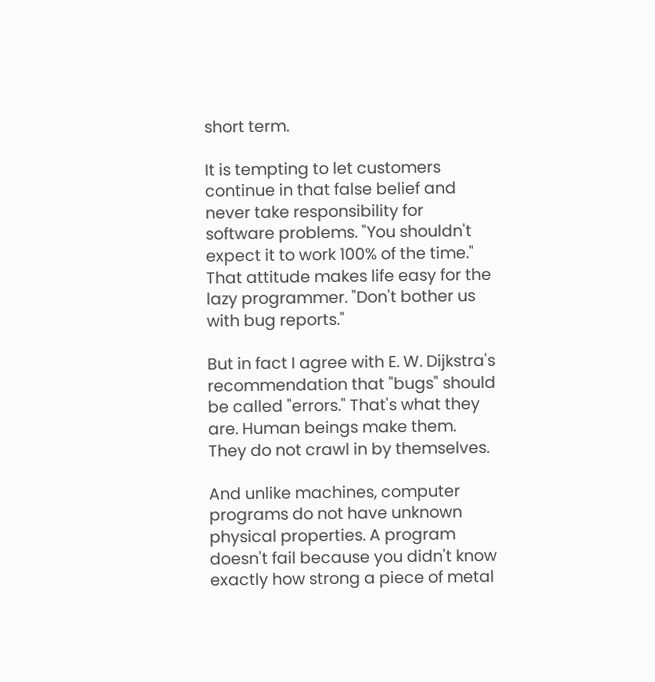short term.

It is tempting to let customers continue in that false belief and never take responsibility for software problems. "You shouldn't expect it to work 100% of the time." That attitude makes life easy for the lazy programmer. "Don't bother us with bug reports."

But in fact I agree with E. W. Dijkstra's recommendation that "bugs" should be called "errors." That's what they are. Human beings make them. They do not crawl in by themselves.

And unlike machines, computer programs do not have unknown physical properties. A program doesn't fail because you didn't know exactly how strong a piece of metal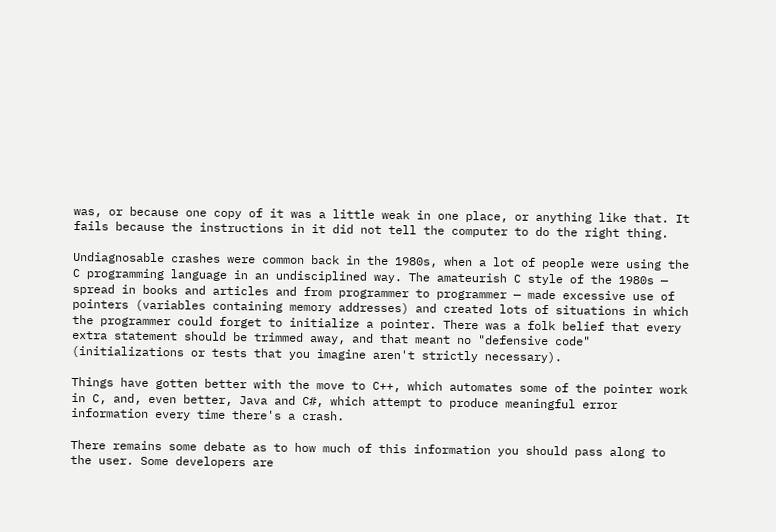was, or because one copy of it was a little weak in one place, or anything like that. It fails because the instructions in it did not tell the computer to do the right thing.

Undiagnosable crashes were common back in the 1980s, when a lot of people were using the C programming language in an undisciplined way. The amateurish C style of the 1980s — spread in books and articles and from programmer to programmer — made excessive use of pointers (variables containing memory addresses) and created lots of situations in which the programmer could forget to initialize a pointer. There was a folk belief that every extra statement should be trimmed away, and that meant no "defensive code" (initializations or tests that you imagine aren't strictly necessary).

Things have gotten better with the move to C++, which automates some of the pointer work in C, and, even better, Java and C#, which attempt to produce meaningful error information every time there's a crash.

There remains some debate as to how much of this information you should pass along to the user. Some developers are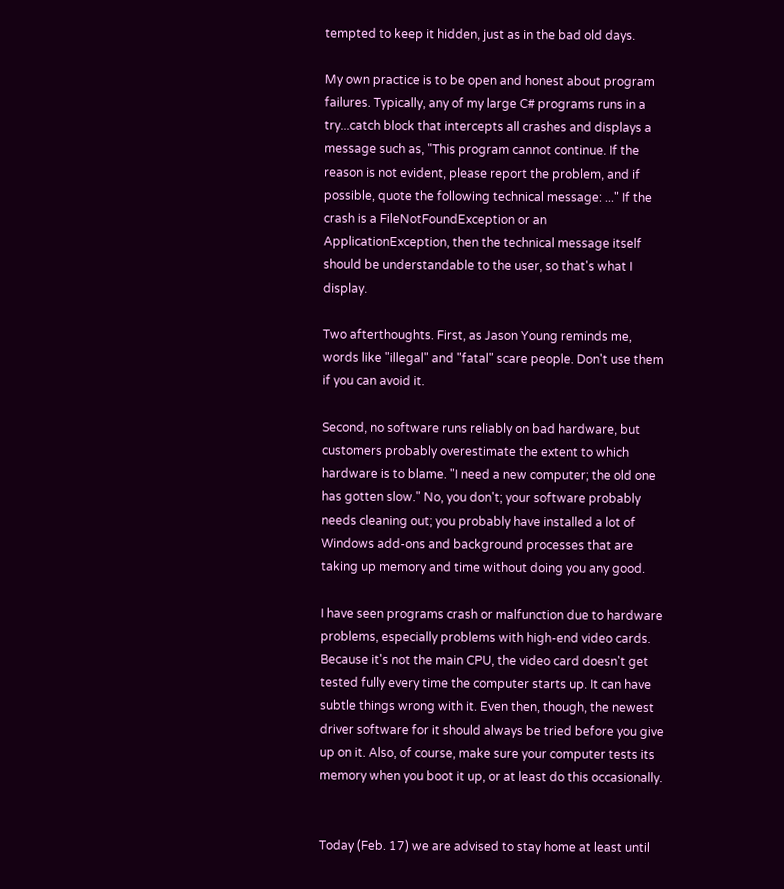tempted to keep it hidden, just as in the bad old days.

My own practice is to be open and honest about program failures. Typically, any of my large C# programs runs in a try...catch block that intercepts all crashes and displays a message such as, "This program cannot continue. If the reason is not evident, please report the problem, and if possible, quote the following technical message: ..." If the crash is a FileNotFoundException or an ApplicationException, then the technical message itself should be understandable to the user, so that's what I display.

Two afterthoughts. First, as Jason Young reminds me, words like "illegal" and "fatal" scare people. Don't use them if you can avoid it.

Second, no software runs reliably on bad hardware, but customers probably overestimate the extent to which hardware is to blame. "I need a new computer; the old one has gotten slow." No, you don't; your software probably needs cleaning out; you probably have installed a lot of Windows add-ons and background processes that are taking up memory and time without doing you any good.

I have seen programs crash or malfunction due to hardware problems, especially problems with high-end video cards. Because it's not the main CPU, the video card doesn't get tested fully every time the computer starts up. It can have subtle things wrong with it. Even then, though, the newest driver software for it should always be tried before you give up on it. Also, of course, make sure your computer tests its memory when you boot it up, or at least do this occasionally.


Today (Feb. 17) we are advised to stay home at least until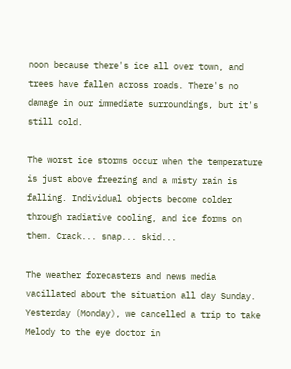noon because there's ice all over town, and trees have fallen across roads. There's no damage in our immediate surroundings, but it's still cold.

The worst ice storms occur when the temperature is just above freezing and a misty rain is falling. Individual objects become colder through radiative cooling, and ice forms on them. Crack... snap... skid...

The weather forecasters and news media vacillated about the situation all day Sunday. Yesterday (Monday), we cancelled a trip to take Melody to the eye doctor in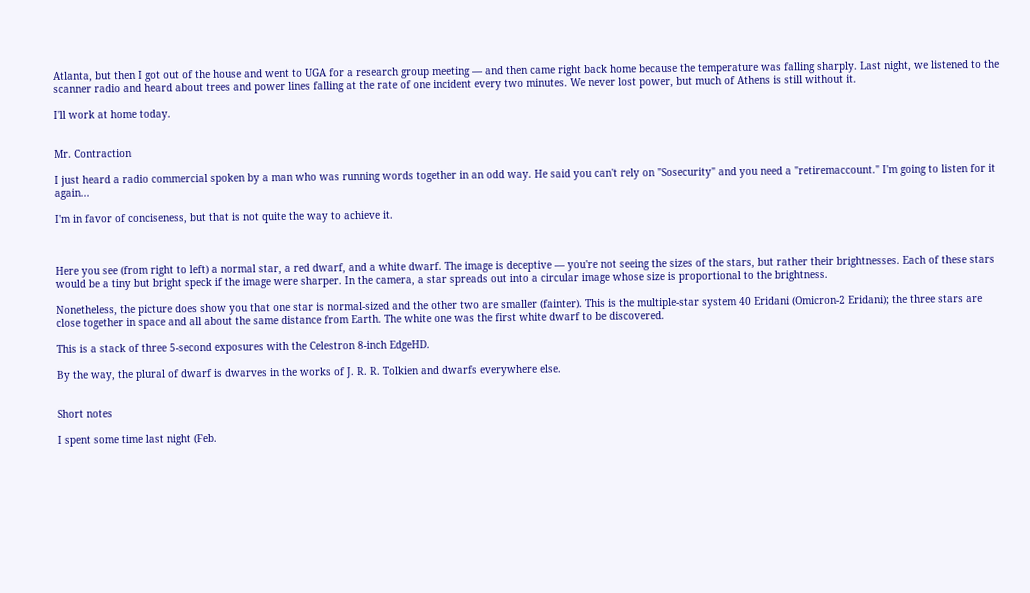Atlanta, but then I got out of the house and went to UGA for a research group meeting — and then came right back home because the temperature was falling sharply. Last night, we listened to the scanner radio and heard about trees and power lines falling at the rate of one incident every two minutes. We never lost power, but much of Athens is still without it.

I'll work at home today.


Mr. Contraction

I just heard a radio commercial spoken by a man who was running words together in an odd way. He said you can't rely on "Sosecurity" and you need a "retiremaccount." I'm going to listen for it again...

I'm in favor of conciseness, but that is not quite the way to achieve it.



Here you see (from right to left) a normal star, a red dwarf, and a white dwarf. The image is deceptive — you're not seeing the sizes of the stars, but rather their brightnesses. Each of these stars would be a tiny but bright speck if the image were sharper. In the camera, a star spreads out into a circular image whose size is proportional to the brightness.

Nonetheless, the picture does show you that one star is normal-sized and the other two are smaller (fainter). This is the multiple-star system 40 Eridani (Omicron-2 Eridani); the three stars are close together in space and all about the same distance from Earth. The white one was the first white dwarf to be discovered.

This is a stack of three 5-second exposures with the Celestron 8-inch EdgeHD.

By the way, the plural of dwarf is dwarves in the works of J. R. R. Tolkien and dwarfs everywhere else.


Short notes

I spent some time last night (Feb.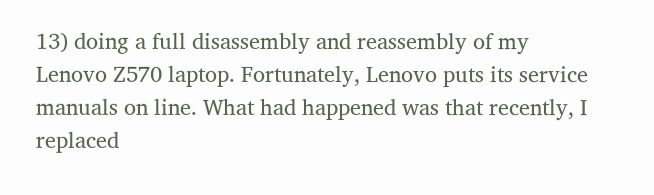13) doing a full disassembly and reassembly of my Lenovo Z570 laptop. Fortunately, Lenovo puts its service manuals on line. What had happened was that recently, I replaced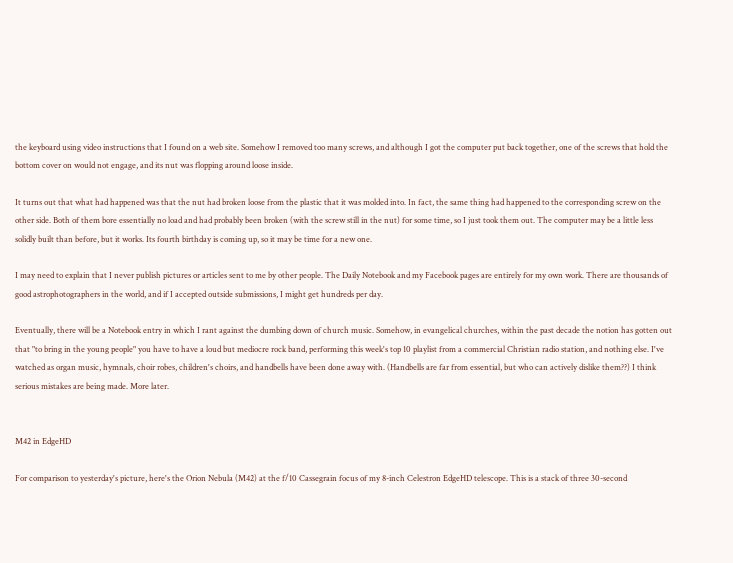the keyboard using video instructions that I found on a web site. Somehow I removed too many screws, and although I got the computer put back together, one of the screws that hold the bottom cover on would not engage, and its nut was flopping around loose inside.

It turns out that what had happened was that the nut had broken loose from the plastic that it was molded into. In fact, the same thing had happened to the corresponding screw on the other side. Both of them bore essentially no load and had probably been broken (with the screw still in the nut) for some time, so I just took them out. The computer may be a little less solidly built than before, but it works. Its fourth birthday is coming up, so it may be time for a new one.

I may need to explain that I never publish pictures or articles sent to me by other people. The Daily Notebook and my Facebook pages are entirely for my own work. There are thousands of good astrophotographers in the world, and if I accepted outside submissions, I might get hundreds per day.

Eventually, there will be a Notebook entry in which I rant against the dumbing down of church music. Somehow, in evangelical churches, within the past decade the notion has gotten out that "to bring in the young people" you have to have a loud but mediocre rock band, performing this week's top 10 playlist from a commercial Christian radio station, and nothing else. I've watched as organ music, hymnals, choir robes, children's choirs, and handbells have been done away with. (Handbells are far from essential, but who can actively dislike them??) I think serious mistakes are being made. More later.


M42 in EdgeHD

For comparison to yesterday's picture, here's the Orion Nebula (M42) at the f/10 Cassegrain focus of my 8-inch Celestron EdgeHD telescope. This is a stack of three 30-second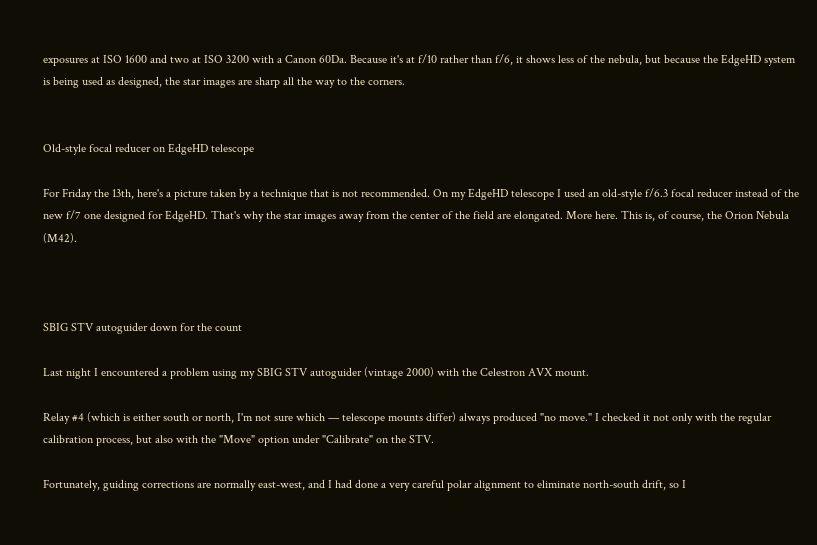exposures at ISO 1600 and two at ISO 3200 with a Canon 60Da. Because it's at f/10 rather than f/6, it shows less of the nebula, but because the EdgeHD system is being used as designed, the star images are sharp all the way to the corners.


Old-style focal reducer on EdgeHD telescope

For Friday the 13th, here's a picture taken by a technique that is not recommended. On my EdgeHD telescope I used an old-style f/6.3 focal reducer instead of the new f/7 one designed for EdgeHD. That's why the star images away from the center of the field are elongated. More here. This is, of course, the Orion Nebula (M42).



SBIG STV autoguider down for the count

Last night I encountered a problem using my SBIG STV autoguider (vintage 2000) with the Celestron AVX mount.

Relay #4 (which is either south or north, I'm not sure which — telescope mounts differ) always produced "no move." I checked it not only with the regular calibration process, but also with the "Move" option under "Calibrate" on the STV.

Fortunately, guiding corrections are normally east-west, and I had done a very careful polar alignment to eliminate north-south drift, so I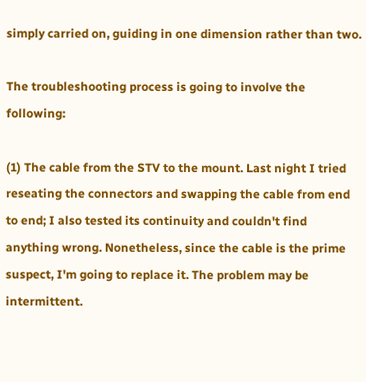simply carried on, guiding in one dimension rather than two.

The troubleshooting process is going to involve the following:

(1) The cable from the STV to the mount. Last night I tried reseating the connectors and swapping the cable from end to end; I also tested its continuity and couldn't find anything wrong. Nonetheless, since the cable is the prime suspect, I'm going to replace it. The problem may be intermittent.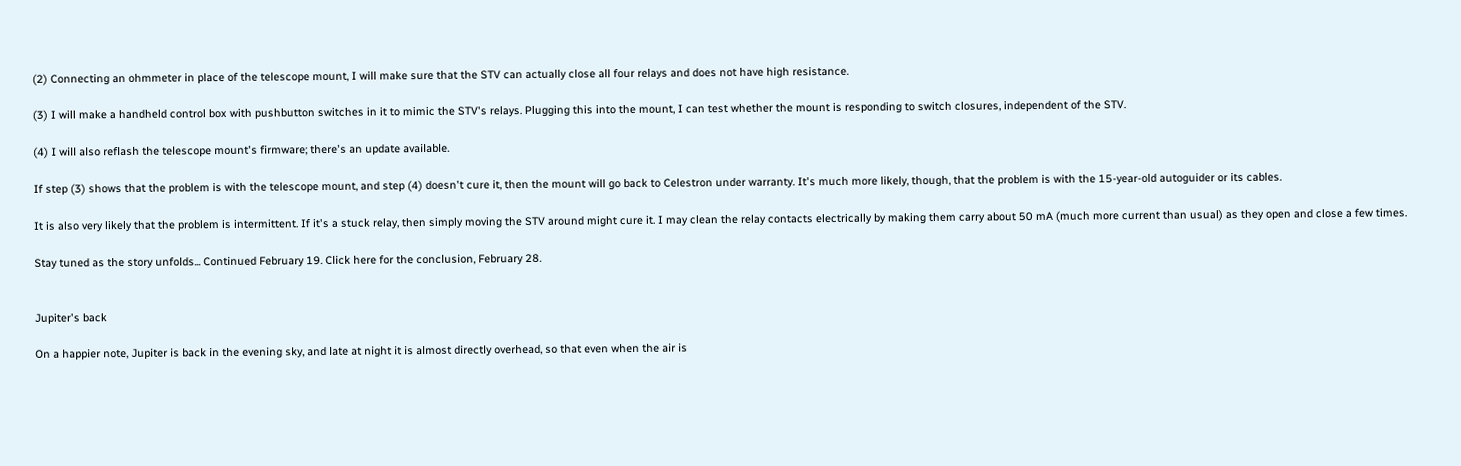(2) Connecting an ohmmeter in place of the telescope mount, I will make sure that the STV can actually close all four relays and does not have high resistance.

(3) I will make a handheld control box with pushbutton switches in it to mimic the STV's relays. Plugging this into the mount, I can test whether the mount is responding to switch closures, independent of the STV.

(4) I will also reflash the telescope mount's firmware; there's an update available.

If step (3) shows that the problem is with the telescope mount, and step (4) doesn't cure it, then the mount will go back to Celestron under warranty. It's much more likely, though, that the problem is with the 15-year-old autoguider or its cables.

It is also very likely that the problem is intermittent. If it's a stuck relay, then simply moving the STV around might cure it. I may clean the relay contacts electrically by making them carry about 50 mA (much more current than usual) as they open and close a few times.

Stay tuned as the story unfolds... Continued February 19. Click here for the conclusion, February 28.


Jupiter's back

On a happier note, Jupiter is back in the evening sky, and late at night it is almost directly overhead, so that even when the air is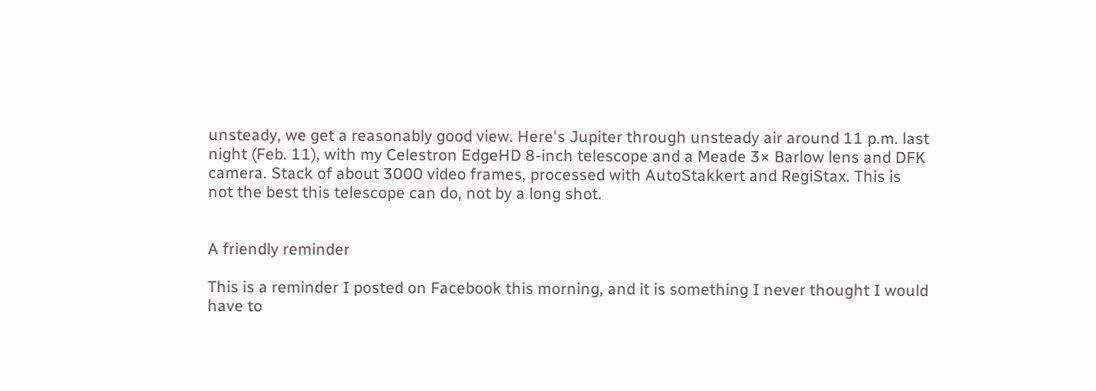unsteady, we get a reasonably good view. Here's Jupiter through unsteady air around 11 p.m. last night (Feb. 11), with my Celestron EdgeHD 8-inch telescope and a Meade 3× Barlow lens and DFK camera. Stack of about 3000 video frames, processed with AutoStakkert and RegiStax. This is not the best this telescope can do, not by a long shot.


A friendly reminder

This is a reminder I posted on Facebook this morning, and it is something I never thought I would have to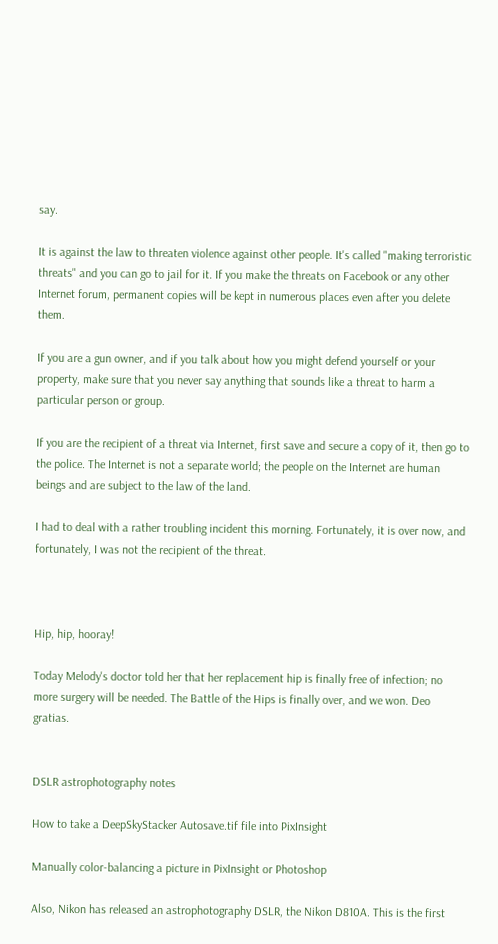say.

It is against the law to threaten violence against other people. It's called "making terroristic threats" and you can go to jail for it. If you make the threats on Facebook or any other Internet forum, permanent copies will be kept in numerous places even after you delete them.

If you are a gun owner, and if you talk about how you might defend yourself or your property, make sure that you never say anything that sounds like a threat to harm a particular person or group.

If you are the recipient of a threat via Internet, first save and secure a copy of it, then go to the police. The Internet is not a separate world; the people on the Internet are human beings and are subject to the law of the land.

I had to deal with a rather troubling incident this morning. Fortunately, it is over now, and fortunately, I was not the recipient of the threat.



Hip, hip, hooray!

Today Melody's doctor told her that her replacement hip is finally free of infection; no more surgery will be needed. The Battle of the Hips is finally over, and we won. Deo gratias.


DSLR astrophotography notes

How to take a DeepSkyStacker Autosave.tif file into PixInsight

Manually color-balancing a picture in PixInsight or Photoshop

Also, Nikon has released an astrophotography DSLR, the Nikon D810A. This is the first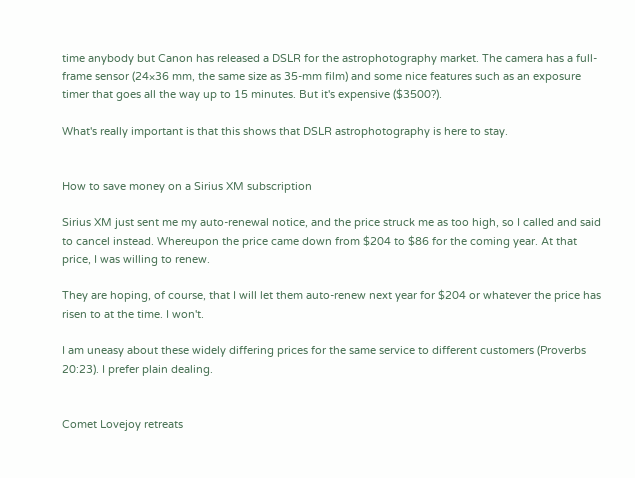time anybody but Canon has released a DSLR for the astrophotography market. The camera has a full-frame sensor (24×36 mm, the same size as 35-mm film) and some nice features such as an exposure timer that goes all the way up to 15 minutes. But it's expensive ($3500?).

What's really important is that this shows that DSLR astrophotography is here to stay.


How to save money on a Sirius XM subscription

Sirius XM just sent me my auto-renewal notice, and the price struck me as too high, so I called and said to cancel instead. Whereupon the price came down from $204 to $86 for the coming year. At that price, I was willing to renew.

They are hoping, of course, that I will let them auto-renew next year for $204 or whatever the price has risen to at the time. I won't.

I am uneasy about these widely differing prices for the same service to different customers (Proverbs 20:23). I prefer plain dealing.


Comet Lovejoy retreats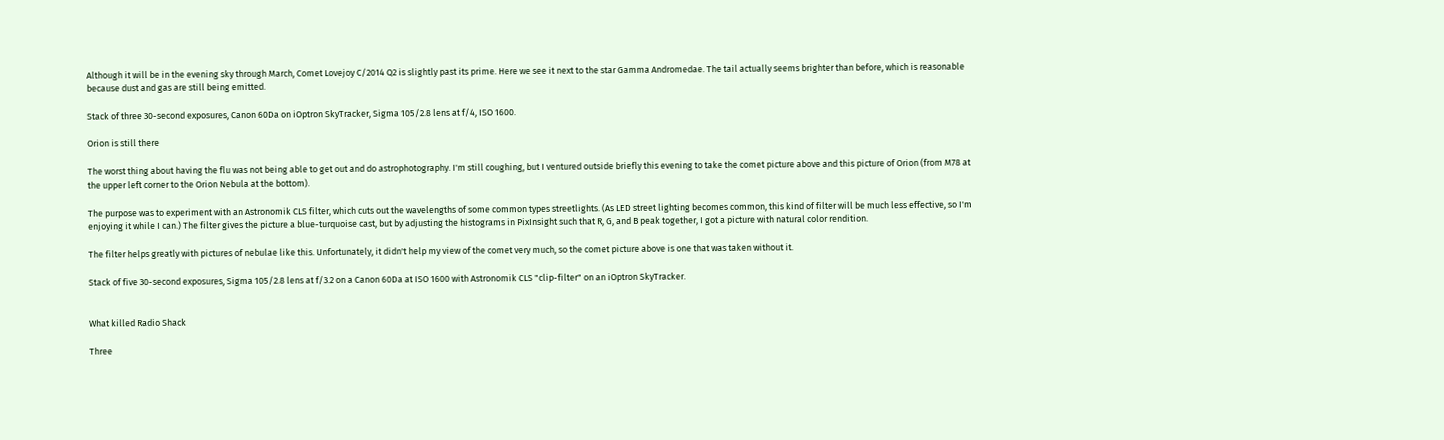Although it will be in the evening sky through March, Comet Lovejoy C/2014 Q2 is slightly past its prime. Here we see it next to the star Gamma Andromedae. The tail actually seems brighter than before, which is reasonable because dust and gas are still being emitted.

Stack of three 30-second exposures, Canon 60Da on iOptron SkyTracker, Sigma 105/2.8 lens at f/4, ISO 1600.

Orion is still there

The worst thing about having the flu was not being able to get out and do astrophotography. I'm still coughing, but I ventured outside briefly this evening to take the comet picture above and this picture of Orion (from M78 at the upper left corner to the Orion Nebula at the bottom).

The purpose was to experiment with an Astronomik CLS filter, which cuts out the wavelengths of some common types streetlights. (As LED street lighting becomes common, this kind of filter will be much less effective, so I'm enjoying it while I can.) The filter gives the picture a blue-turquoise cast, but by adjusting the histograms in PixInsight such that R, G, and B peak together, I got a picture with natural color rendition.

The filter helps greatly with pictures of nebulae like this. Unfortunately, it didn't help my view of the comet very much, so the comet picture above is one that was taken without it.

Stack of five 30-second exposures, Sigma 105/2.8 lens at f/3.2 on a Canon 60Da at ISO 1600 with Astronomik CLS "clip-filter" on an iOptron SkyTracker.


What killed Radio Shack

Three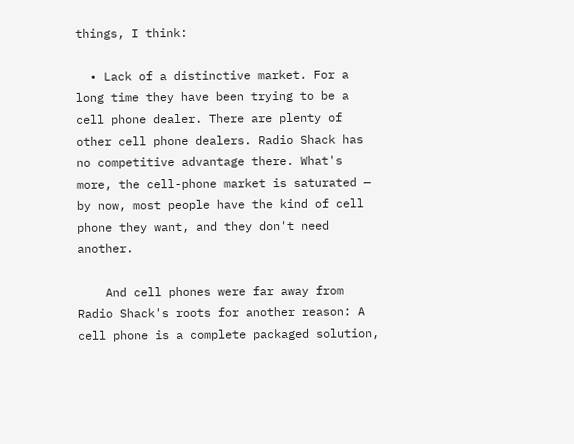things, I think:

  • Lack of a distinctive market. For a long time they have been trying to be a cell phone dealer. There are plenty of other cell phone dealers. Radio Shack has no competitive advantage there. What's more, the cell-phone market is saturated — by now, most people have the kind of cell phone they want, and they don't need another.

    And cell phones were far away from Radio Shack's roots for another reason: A cell phone is a complete packaged solution,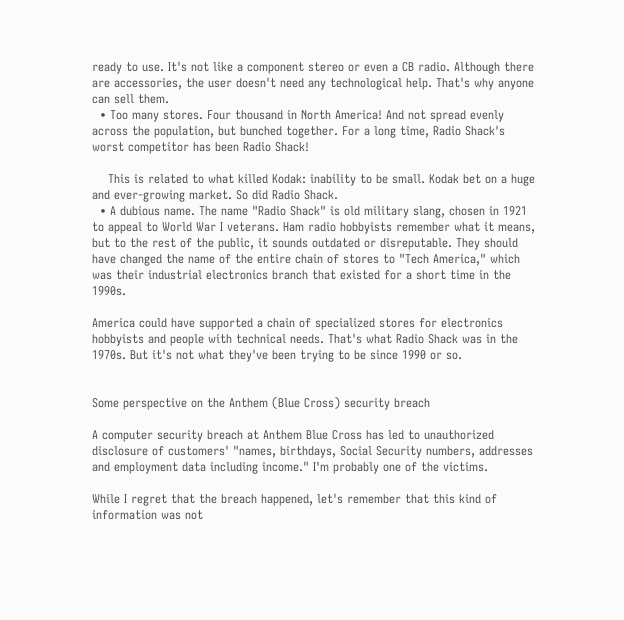ready to use. It's not like a component stereo or even a CB radio. Although there are accessories, the user doesn't need any technological help. That's why anyone can sell them.
  • Too many stores. Four thousand in North America! And not spread evenly across the population, but bunched together. For a long time, Radio Shack's worst competitor has been Radio Shack!

    This is related to what killed Kodak: inability to be small. Kodak bet on a huge and ever-growing market. So did Radio Shack.
  • A dubious name. The name "Radio Shack" is old military slang, chosen in 1921 to appeal to World War I veterans. Ham radio hobbyists remember what it means, but to the rest of the public, it sounds outdated or disreputable. They should have changed the name of the entire chain of stores to "Tech America," which was their industrial electronics branch that existed for a short time in the 1990s.

America could have supported a chain of specialized stores for electronics hobbyists and people with technical needs. That's what Radio Shack was in the 1970s. But it's not what they've been trying to be since 1990 or so.


Some perspective on the Anthem (Blue Cross) security breach

A computer security breach at Anthem Blue Cross has led to unauthorized disclosure of customers' "names, birthdays, Social Security numbers, addresses and employment data including income." I'm probably one of the victims.

While I regret that the breach happened, let's remember that this kind of information was not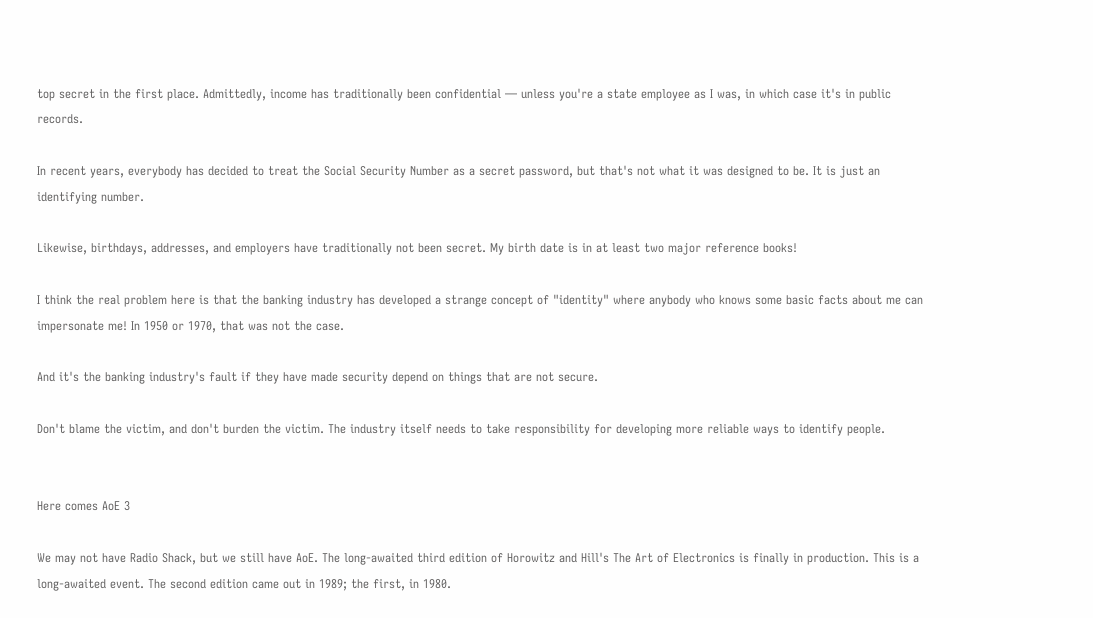top secret in the first place. Admittedly, income has traditionally been confidential — unless you're a state employee as I was, in which case it's in public records.

In recent years, everybody has decided to treat the Social Security Number as a secret password, but that's not what it was designed to be. It is just an identifying number.

Likewise, birthdays, addresses, and employers have traditionally not been secret. My birth date is in at least two major reference books!

I think the real problem here is that the banking industry has developed a strange concept of "identity" where anybody who knows some basic facts about me can impersonate me! In 1950 or 1970, that was not the case.

And it's the banking industry's fault if they have made security depend on things that are not secure.

Don't blame the victim, and don't burden the victim. The industry itself needs to take responsibility for developing more reliable ways to identify people.


Here comes AoE 3

We may not have Radio Shack, but we still have AoE. The long-awaited third edition of Horowitz and Hill's The Art of Electronics is finally in production. This is a long-awaited event. The second edition came out in 1989; the first, in 1980.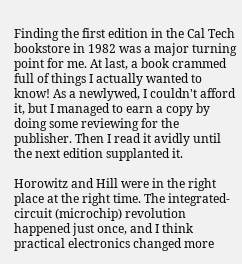Finding the first edition in the Cal Tech bookstore in 1982 was a major turning point for me. At last, a book crammed full of things I actually wanted to know! As a newlywed, I couldn't afford it, but I managed to earn a copy by doing some reviewing for the publisher. Then I read it avidly until the next edition supplanted it.

Horowitz and Hill were in the right place at the right time. The integrated-circuit (microchip) revolution happened just once, and I think practical electronics changed more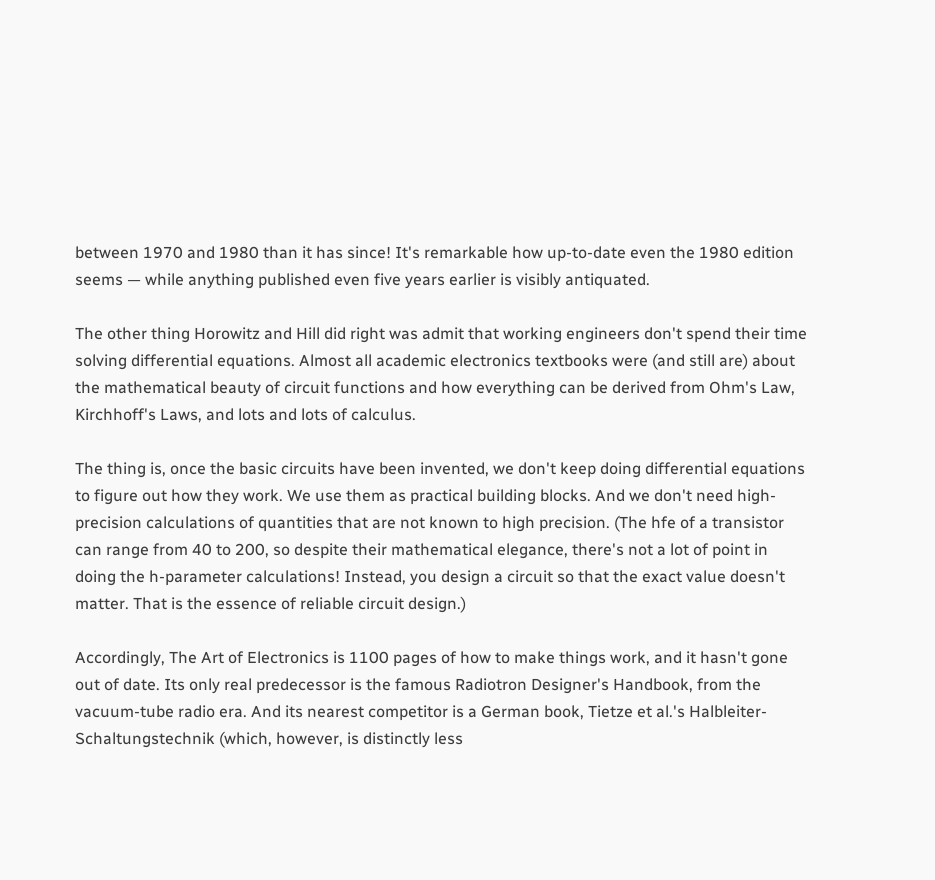between 1970 and 1980 than it has since! It's remarkable how up-to-date even the 1980 edition seems — while anything published even five years earlier is visibly antiquated.

The other thing Horowitz and Hill did right was admit that working engineers don't spend their time solving differential equations. Almost all academic electronics textbooks were (and still are) about the mathematical beauty of circuit functions and how everything can be derived from Ohm's Law, Kirchhoff's Laws, and lots and lots of calculus.

The thing is, once the basic circuits have been invented, we don't keep doing differential equations to figure out how they work. We use them as practical building blocks. And we don't need high-precision calculations of quantities that are not known to high precision. (The hfe of a transistor can range from 40 to 200, so despite their mathematical elegance, there's not a lot of point in doing the h-parameter calculations! Instead, you design a circuit so that the exact value doesn't matter. That is the essence of reliable circuit design.)

Accordingly, The Art of Electronics is 1100 pages of how to make things work, and it hasn't gone out of date. Its only real predecessor is the famous Radiotron Designer's Handbook, from the vacuum-tube radio era. And its nearest competitor is a German book, Tietze et al.'s Halbleiter-Schaltungstechnik (which, however, is distinctly less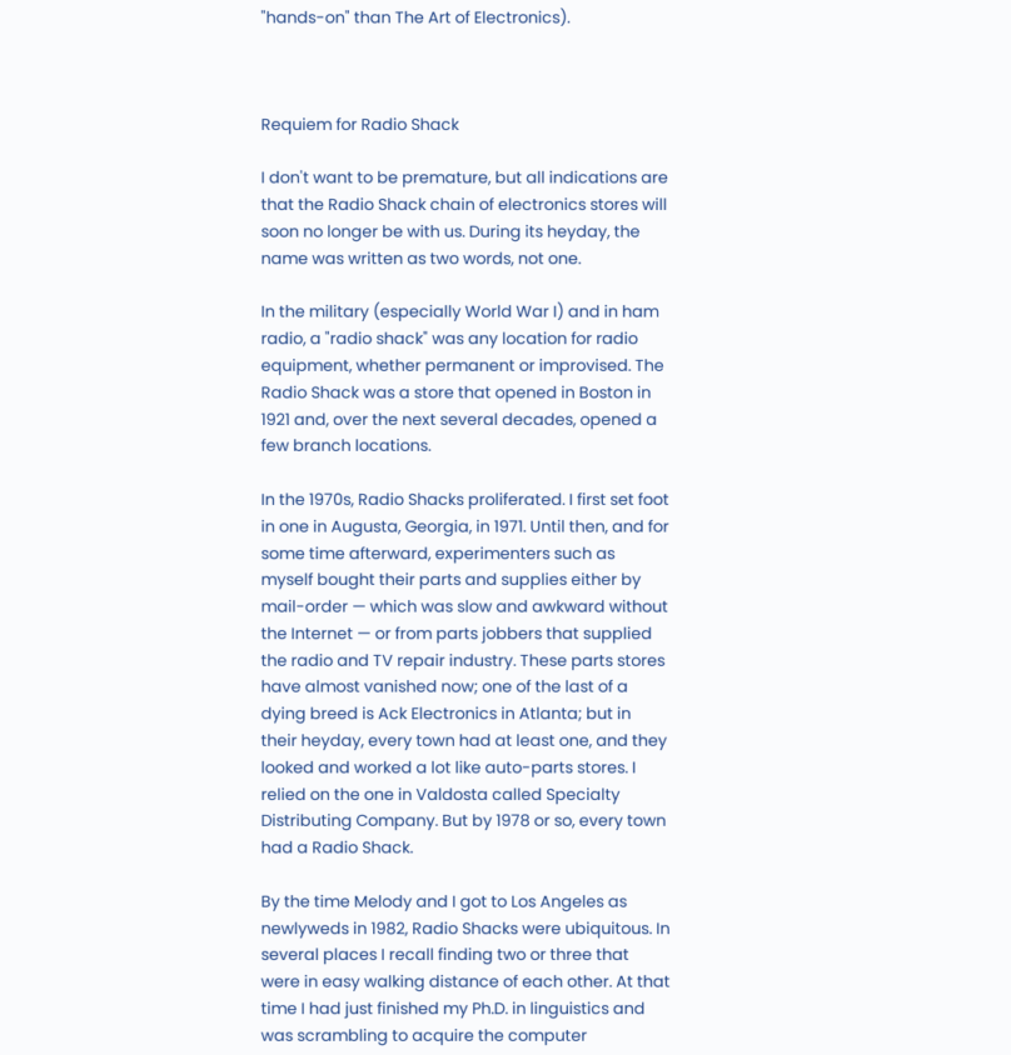"hands-on" than The Art of Electronics).



Requiem for Radio Shack

I don't want to be premature, but all indications are that the Radio Shack chain of electronics stores will soon no longer be with us. During its heyday, the name was written as two words, not one.

In the military (especially World War I) and in ham radio, a "radio shack" was any location for radio equipment, whether permanent or improvised. The Radio Shack was a store that opened in Boston in 1921 and, over the next several decades, opened a few branch locations.

In the 1970s, Radio Shacks proliferated. I first set foot in one in Augusta, Georgia, in 1971. Until then, and for some time afterward, experimenters such as myself bought their parts and supplies either by mail-order — which was slow and awkward without the Internet — or from parts jobbers that supplied the radio and TV repair industry. These parts stores have almost vanished now; one of the last of a dying breed is Ack Electronics in Atlanta; but in their heyday, every town had at least one, and they looked and worked a lot like auto-parts stores. I relied on the one in Valdosta called Specialty Distributing Company. But by 1978 or so, every town had a Radio Shack.

By the time Melody and I got to Los Angeles as newlyweds in 1982, Radio Shacks were ubiquitous. In several places I recall finding two or three that were in easy walking distance of each other. At that time I had just finished my Ph.D. in linguistics and was scrambling to acquire the computer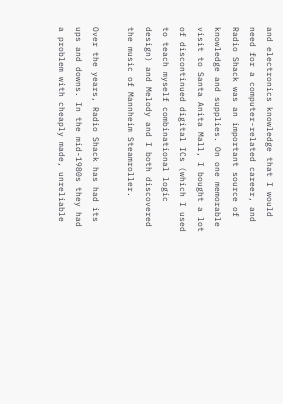and electronics knowledge that I would need for a computer-related career, and Radio Shack was an important source of knowledge and supplies. On one memorable visit to Santa Anita Mall, I bought a lot of discontinued digital ICs (which I used to teach myself combinational logic design) and Melody and I both discovered the music of Mannheim Steamroller.

Over the years, Radio Shack has had its ups and downs. In the mid-1980s they had a problem with cheaply made, unreliable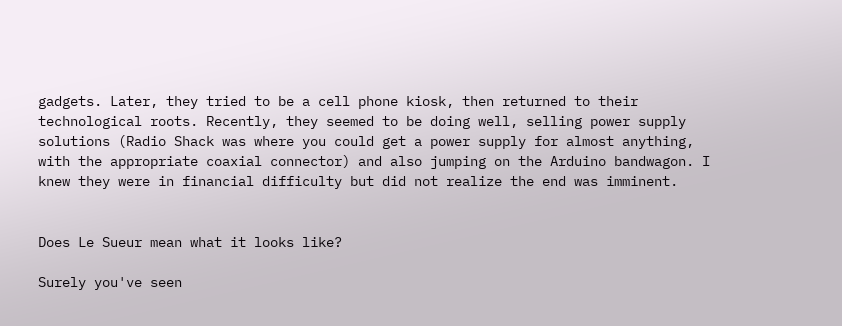gadgets. Later, they tried to be a cell phone kiosk, then returned to their technological roots. Recently, they seemed to be doing well, selling power supply solutions (Radio Shack was where you could get a power supply for almost anything, with the appropriate coaxial connector) and also jumping on the Arduino bandwagon. I knew they were in financial difficulty but did not realize the end was imminent.


Does Le Sueur mean what it looks like?

Surely you've seen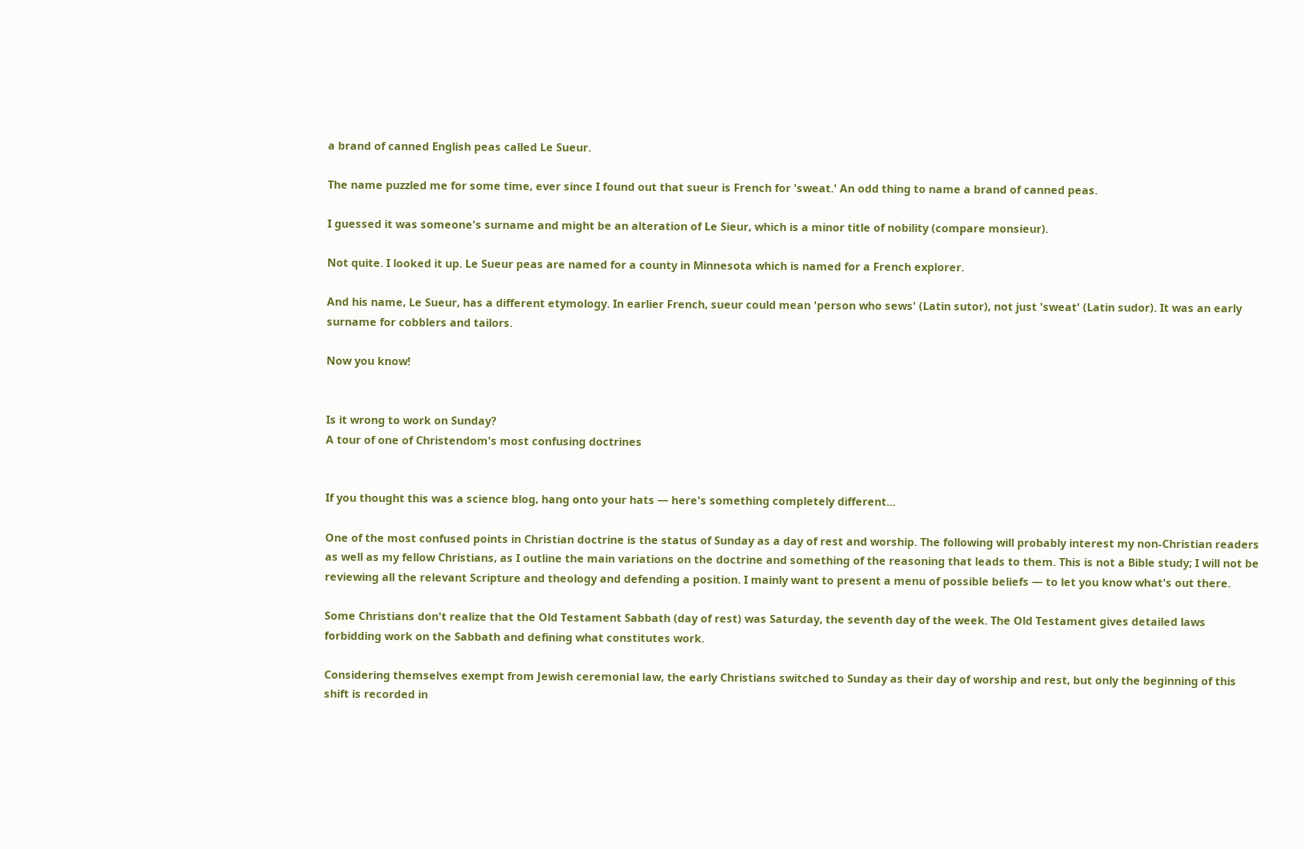a brand of canned English peas called Le Sueur.

The name puzzled me for some time, ever since I found out that sueur is French for 'sweat.' An odd thing to name a brand of canned peas.

I guessed it was someone's surname and might be an alteration of Le Sieur, which is a minor title of nobility (compare monsieur).

Not quite. I looked it up. Le Sueur peas are named for a county in Minnesota which is named for a French explorer.

And his name, Le Sueur, has a different etymology. In earlier French, sueur could mean 'person who sews' (Latin sutor), not just 'sweat' (Latin sudor). It was an early surname for cobblers and tailors.

Now you know!


Is it wrong to work on Sunday?
A tour of one of Christendom's most confusing doctrines


If you thought this was a science blog, hang onto your hats — here's something completely different...

One of the most confused points in Christian doctrine is the status of Sunday as a day of rest and worship. The following will probably interest my non-Christian readers as well as my fellow Christians, as I outline the main variations on the doctrine and something of the reasoning that leads to them. This is not a Bible study; I will not be reviewing all the relevant Scripture and theology and defending a position. I mainly want to present a menu of possible beliefs — to let you know what's out there.

Some Christians don't realize that the Old Testament Sabbath (day of rest) was Saturday, the seventh day of the week. The Old Testament gives detailed laws forbidding work on the Sabbath and defining what constitutes work.

Considering themselves exempt from Jewish ceremonial law, the early Christians switched to Sunday as their day of worship and rest, but only the beginning of this shift is recorded in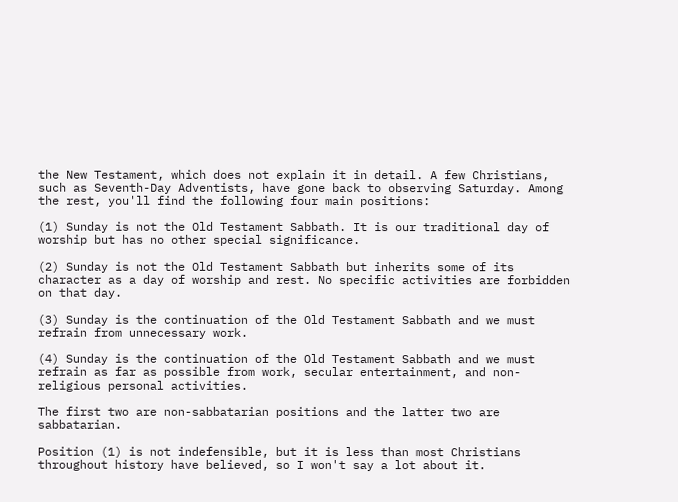the New Testament, which does not explain it in detail. A few Christians, such as Seventh-Day Adventists, have gone back to observing Saturday. Among the rest, you'll find the following four main positions:

(1) Sunday is not the Old Testament Sabbath. It is our traditional day of worship but has no other special significance.

(2) Sunday is not the Old Testament Sabbath but inherits some of its character as a day of worship and rest. No specific activities are forbidden on that day.

(3) Sunday is the continuation of the Old Testament Sabbath and we must refrain from unnecessary work.

(4) Sunday is the continuation of the Old Testament Sabbath and we must refrain as far as possible from work, secular entertainment, and non-religious personal activities.

The first two are non-sabbatarian positions and the latter two are sabbatarian.

Position (1) is not indefensible, but it is less than most Christians throughout history have believed, so I won't say a lot about it.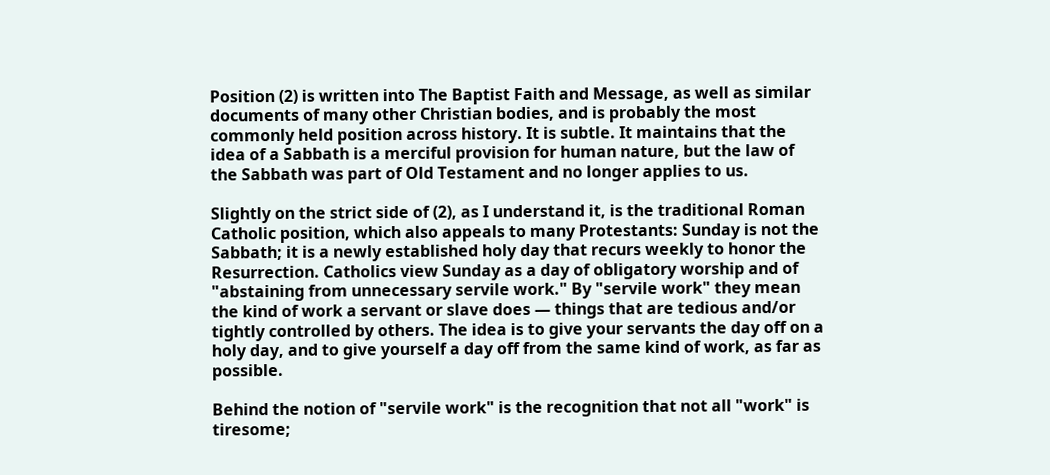Position (2) is written into The Baptist Faith and Message, as well as similar documents of many other Christian bodies, and is probably the most commonly held position across history. It is subtle. It maintains that the idea of a Sabbath is a merciful provision for human nature, but the law of the Sabbath was part of Old Testament and no longer applies to us.

Slightly on the strict side of (2), as I understand it, is the traditional Roman Catholic position, which also appeals to many Protestants: Sunday is not the Sabbath; it is a newly established holy day that recurs weekly to honor the Resurrection. Catholics view Sunday as a day of obligatory worship and of "abstaining from unnecessary servile work." By "servile work" they mean the kind of work a servant or slave does — things that are tedious and/or tightly controlled by others. The idea is to give your servants the day off on a holy day, and to give yourself a day off from the same kind of work, as far as possible.

Behind the notion of "servile work" is the recognition that not all "work" is tiresome;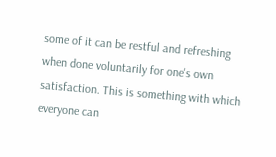some of it can be restful and refreshing when done voluntarily for one's own satisfaction. This is something with which everyone can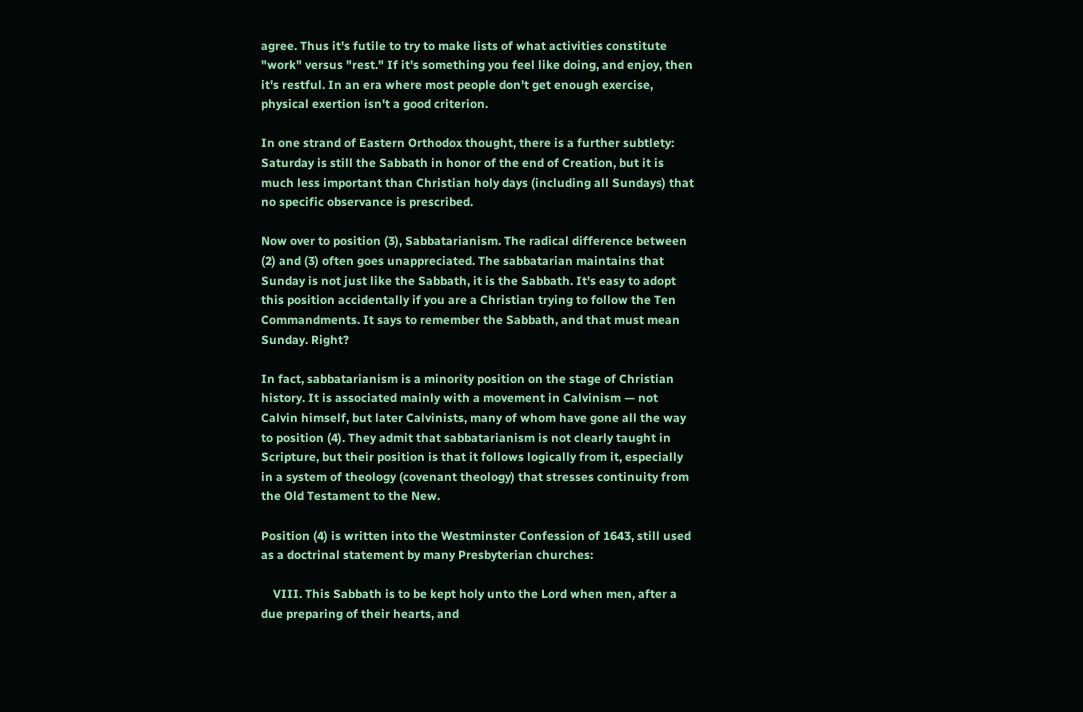agree. Thus it's futile to try to make lists of what activities constitute "work" versus "rest." If it's something you feel like doing, and enjoy, then it's restful. In an era where most people don't get enough exercise, physical exertion isn't a good criterion.

In one strand of Eastern Orthodox thought, there is a further subtlety: Saturday is still the Sabbath in honor of the end of Creation, but it is much less important than Christian holy days (including all Sundays) that no specific observance is prescribed.

Now over to position (3), Sabbatarianism. The radical difference between (2) and (3) often goes unappreciated. The sabbatarian maintains that Sunday is not just like the Sabbath, it is the Sabbath. It's easy to adopt this position accidentally if you are a Christian trying to follow the Ten Commandments. It says to remember the Sabbath, and that must mean Sunday. Right?

In fact, sabbatarianism is a minority position on the stage of Christian history. It is associated mainly with a movement in Calvinism — not Calvin himself, but later Calvinists, many of whom have gone all the way to position (4). They admit that sabbatarianism is not clearly taught in Scripture, but their position is that it follows logically from it, especially in a system of theology (covenant theology) that stresses continuity from the Old Testament to the New.

Position (4) is written into the Westminster Confession of 1643, still used as a doctrinal statement by many Presbyterian churches:

    VIII. This Sabbath is to be kept holy unto the Lord when men, after a due preparing of their hearts, and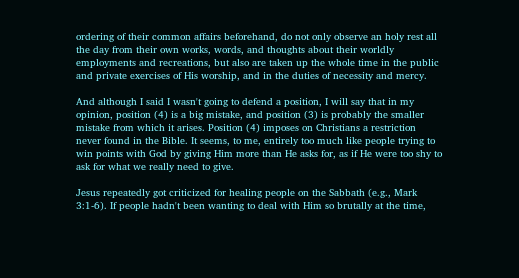ordering of their common affairs beforehand, do not only observe an holy rest all the day from their own works, words, and thoughts about their worldly employments and recreations, but also are taken up the whole time in the public and private exercises of His worship, and in the duties of necessity and mercy.

And although I said I wasn't going to defend a position, I will say that in my opinion, position (4) is a big mistake, and position (3) is probably the smaller mistake from which it arises. Position (4) imposes on Christians a restriction never found in the Bible. It seems, to me, entirely too much like people trying to win points with God by giving Him more than He asks for, as if He were too shy to ask for what we really need to give.

Jesus repeatedly got criticized for healing people on the Sabbath (e.g., Mark 3:1-6). If people hadn't been wanting to deal with Him so brutally at the time,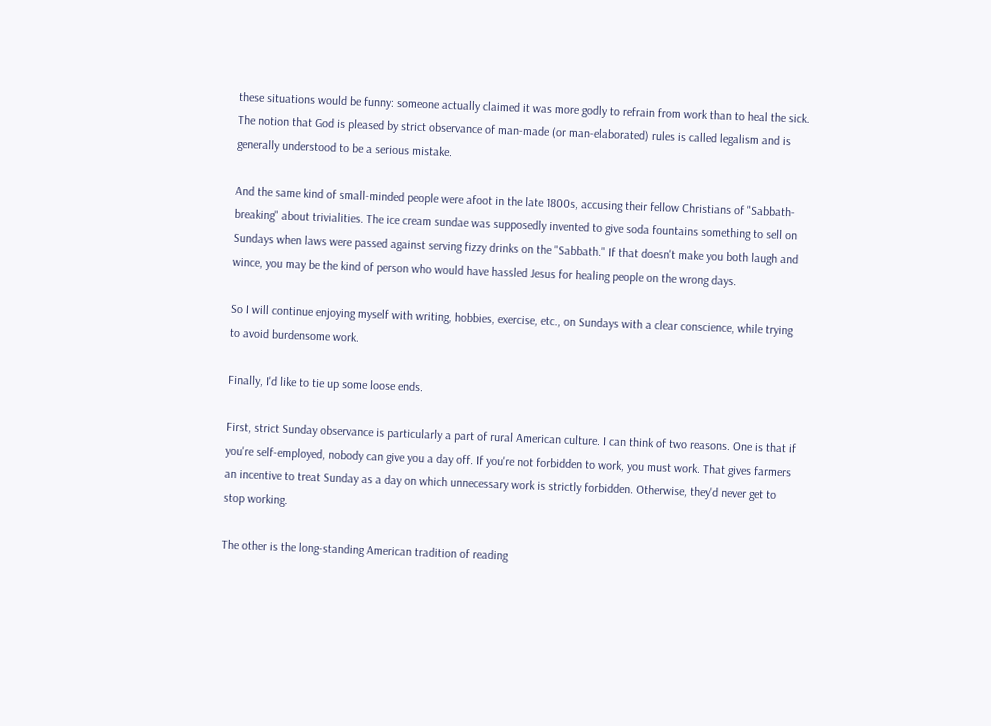these situations would be funny: someone actually claimed it was more godly to refrain from work than to heal the sick. The notion that God is pleased by strict observance of man-made (or man-elaborated) rules is called legalism and is generally understood to be a serious mistake.

And the same kind of small-minded people were afoot in the late 1800s, accusing their fellow Christians of "Sabbath-breaking" about trivialities. The ice cream sundae was supposedly invented to give soda fountains something to sell on Sundays when laws were passed against serving fizzy drinks on the "Sabbath." If that doesn't make you both laugh and wince, you may be the kind of person who would have hassled Jesus for healing people on the wrong days.

So I will continue enjoying myself with writing, hobbies, exercise, etc., on Sundays with a clear conscience, while trying to avoid burdensome work.

Finally, I'd like to tie up some loose ends.

First, strict Sunday observance is particularly a part of rural American culture. I can think of two reasons. One is that if you're self-employed, nobody can give you a day off. If you're not forbidden to work, you must work. That gives farmers an incentive to treat Sunday as a day on which unnecessary work is strictly forbidden. Otherwise, they'd never get to stop working.

The other is the long-standing American tradition of reading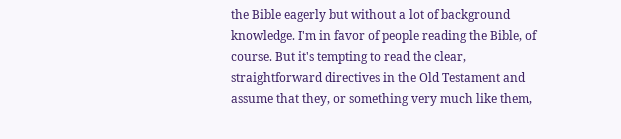the Bible eagerly but without a lot of background knowledge. I'm in favor of people reading the Bible, of course. But it's tempting to read the clear, straightforward directives in the Old Testament and assume that they, or something very much like them,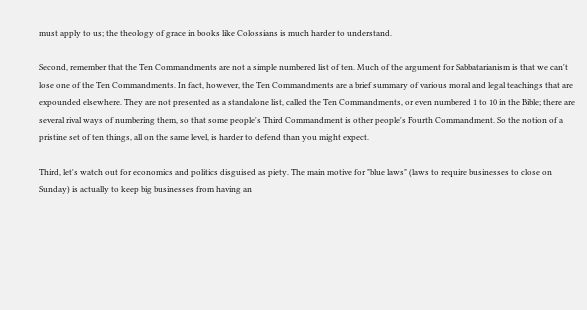must apply to us; the theology of grace in books like Colossians is much harder to understand.

Second, remember that the Ten Commandments are not a simple numbered list of ten. Much of the argument for Sabbatarianism is that we can't lose one of the Ten Commandments. In fact, however, the Ten Commandments are a brief summary of various moral and legal teachings that are expounded elsewhere. They are not presented as a standalone list, called the Ten Commandments, or even numbered 1 to 10 in the Bible; there are several rival ways of numbering them, so that some people's Third Commandment is other people's Fourth Commandment. So the notion of a pristine set of ten things, all on the same level, is harder to defend than you might expect.

Third, let's watch out for economics and politics disguised as piety. The main motive for "blue laws" (laws to require businesses to close on Sunday) is actually to keep big businesses from having an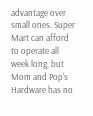advantage over small ones. Super Mart can afford to operate all week long, but Mom and Pop's Hardware has no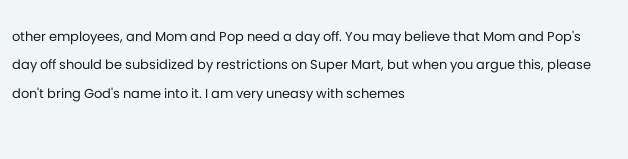other employees, and Mom and Pop need a day off. You may believe that Mom and Pop's day off should be subsidized by restrictions on Super Mart, but when you argue this, please don't bring God's name into it. I am very uneasy with schemes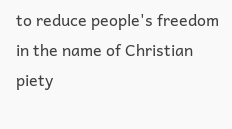to reduce people's freedom in the name of Christian piety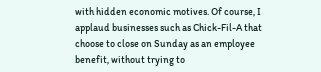with hidden economic motives. Of course, I applaud businesses such as Chick-Fil-A that choose to close on Sunday as an employee benefit, without trying to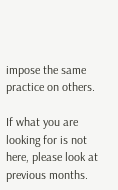impose the same practice on others.

If what you are looking for is not here, please look at previous months.